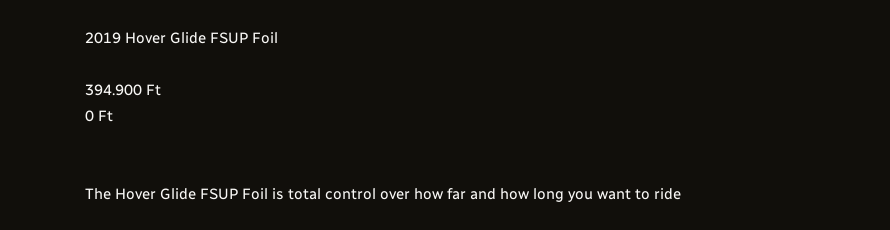2019 Hover Glide FSUP Foil

394.900 Ft
0 Ft


The Hover Glide FSUP Foil is total control over how far and how long you want to ride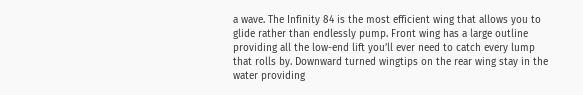a wave. The Infinity 84 is the most efficient wing that allows you to glide rather than endlessly pump. Front wing has a large outline providing all the low-end lift you’ll ever need to catch every lump that rolls by. Downward turned wingtips on the rear wing stay in the water providing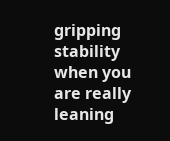gripping stability when you are really leaning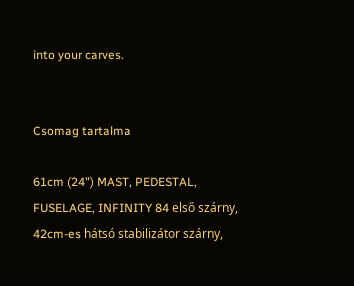into your carves.


Csomag tartalma

61cm (24") MAST, PEDESTAL, FUSELAGE, INFINITY 84 első szárny, 42cm-es hátsó stabilizátor szárny,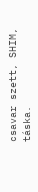csavar szett, SHIM, táska.